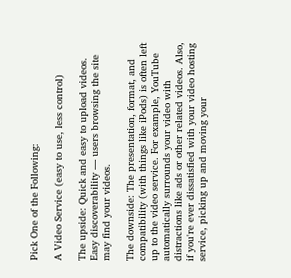Pick One of the Following:

A Video Service (easy to use, less control)

The upside: Quick and easy to upload videos. Easy discoverability — users browsing the site may find your videos.

The downside: The presentation, format, and compatibility (with things like iPods) is often left up to the video service. For example, YouTube automatically surrounds your video with distractions like ads or other related videos. Also, if you're ever dissatisfied with your video hosting service, picking up and moving your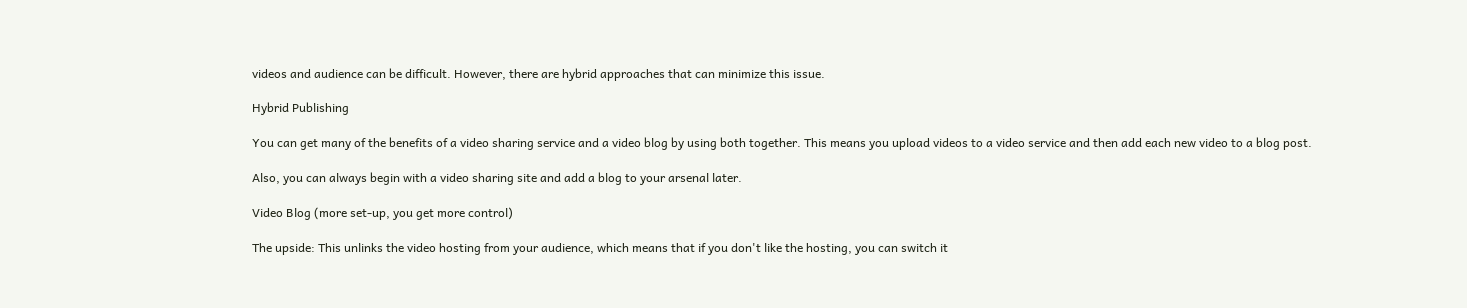videos and audience can be difficult. However, there are hybrid approaches that can minimize this issue.

Hybrid Publishing

You can get many of the benefits of a video sharing service and a video blog by using both together. This means you upload videos to a video service and then add each new video to a blog post.

Also, you can always begin with a video sharing site and add a blog to your arsenal later.

Video Blog (more set-up, you get more control)

The upside: This unlinks the video hosting from your audience, which means that if you don't like the hosting, you can switch it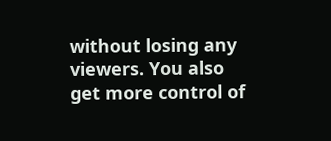without losing any viewers. You also get more control of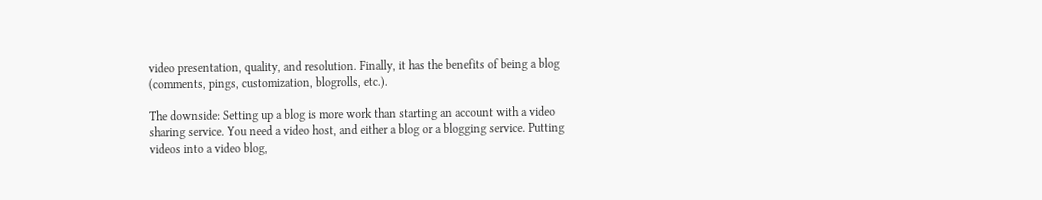video presentation, quality, and resolution. Finally, it has the benefits of being a blog (comments, pings, customization, blogrolls, etc.).

The downside: Setting up a blog is more work than starting an account with a video sharing service. You need a video host, and either a blog or a blogging service. Putting videos into a video blog,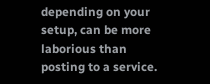depending on your setup, can be more laborious than posting to a service.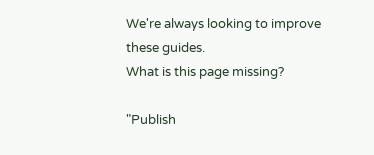We're always looking to improve these guides.
What is this page missing?

"Publish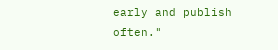early and publish often."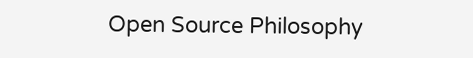Open Source Philosophy